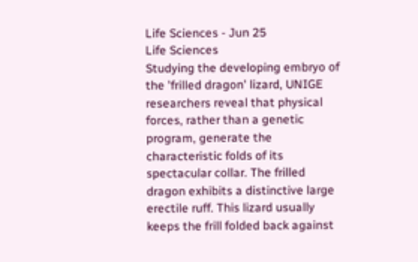Life Sciences - Jun 25
Life Sciences
Studying the developing embryo of the 'frilled dragon' lizard, UNIGE researchers reveal that physical forces, rather than a genetic program, generate the characteristic folds of its spectacular collar. The frilled dragon exhibits a distinctive large erectile ruff. This lizard usually keeps the frill folded back against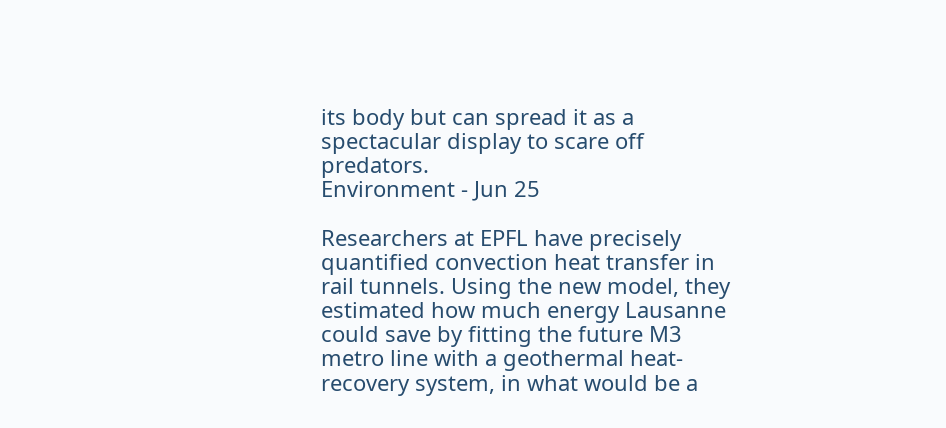its body but can spread it as a spectacular display to scare off predators.
Environment - Jun 25

Researchers at EPFL have precisely quantified convection heat transfer in rail tunnels. Using the new model, they estimated how much energy Lausanne could save by fitting the future M3 metro line with a geothermal heat-recovery system, in what would be a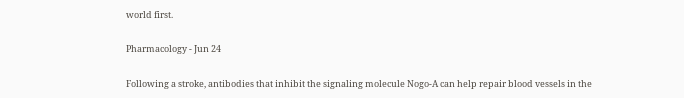world first.

Pharmacology - Jun 24

Following a stroke, antibodies that inhibit the signaling molecule Nogo-A can help repair blood vessels in the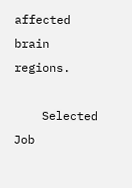affected brain regions.

    Selected Job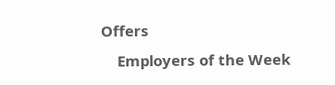Offers
    Employers of the Week